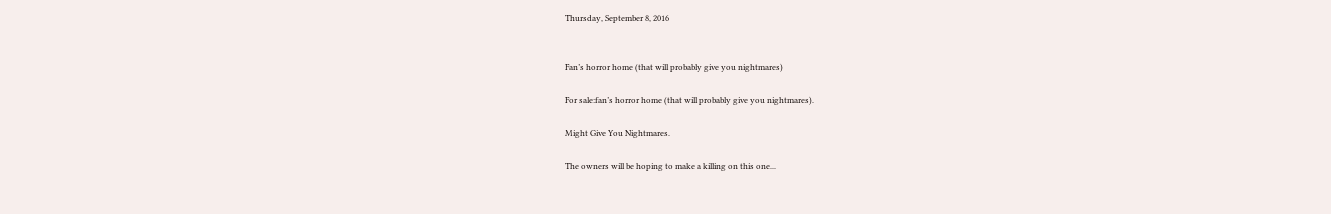Thursday, September 8, 2016


Fan’s horror home (that will probably give you nightmares)

For sale:fan’s horror home (that will probably give you nightmares).

Might Give You Nightmares.

The owners will be hoping to make a killing on this one...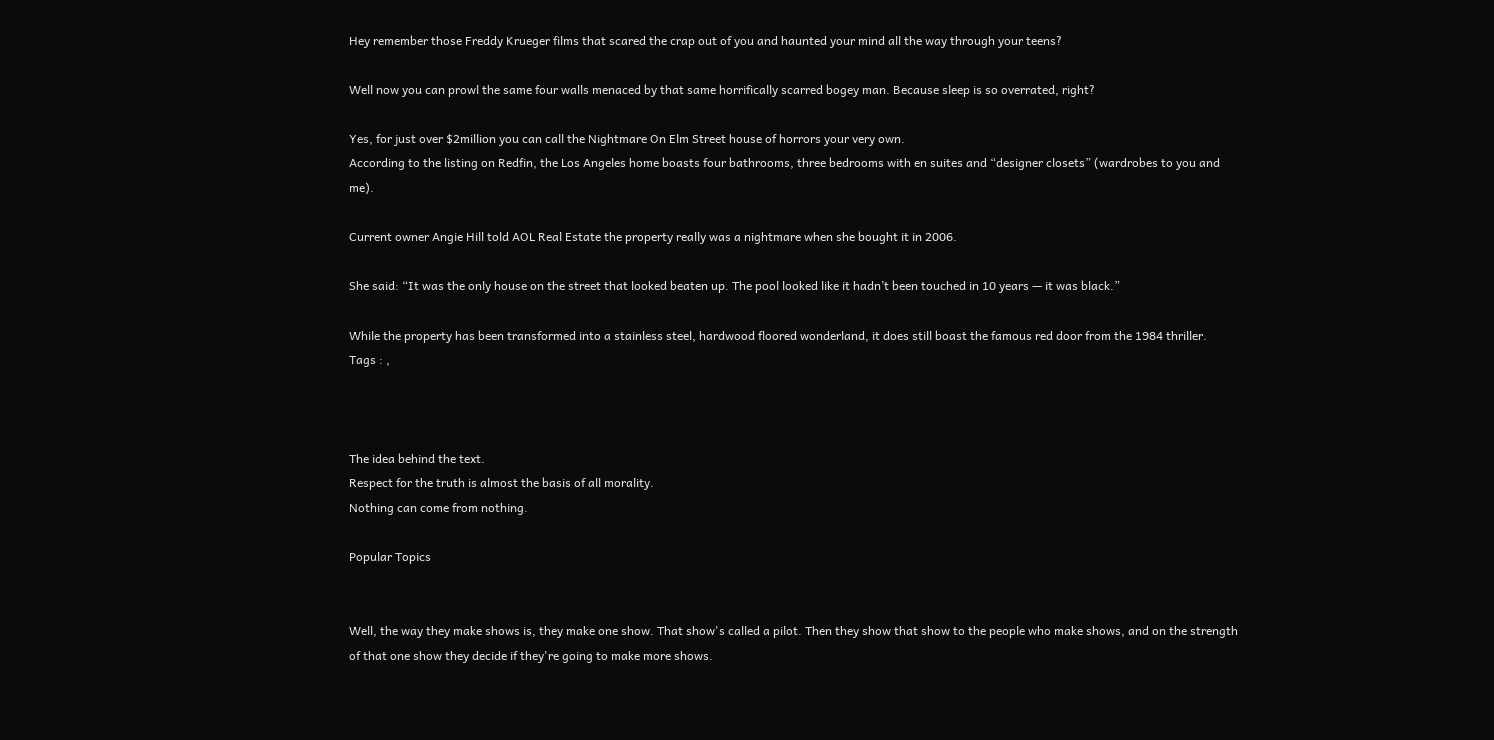Hey remember those Freddy Krueger films that scared the crap out of you and haunted your mind all the way through your teens?

Well now you can prowl the same four walls menaced by that same horrifically scarred bogey man. Because sleep is so overrated, right?

Yes, for just over $2million you can call the Nightmare On Elm Street house of horrors your very own.
According to the listing on Redfin, the Los Angeles home boasts four bathrooms, three bedrooms with en suites and “designer closets” (wardrobes to you and me).

Current owner Angie Hill told AOL Real Estate the property really was a nightmare when she bought it in 2006.

She said: “It was the only house on the street that looked beaten up. The pool looked like it hadn’t been touched in 10 years — it was black.”

While the property has been transformed into a stainless steel, hardwood floored wonderland, it does still boast the famous red door from the 1984 thriller.
Tags : ,



The idea behind the text.
Respect for the truth is almost the basis of all morality.
Nothing can come from nothing.

Popular Topics


Well, the way they make shows is, they make one show. That show's called a pilot. Then they show that show to the people who make shows, and on the strength of that one show they decide if they're going to make more shows.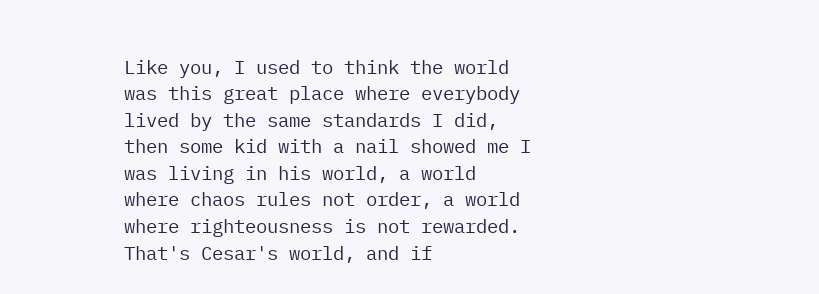Like you, I used to think the world was this great place where everybody lived by the same standards I did, then some kid with a nail showed me I was living in his world, a world where chaos rules not order, a world where righteousness is not rewarded. That's Cesar's world, and if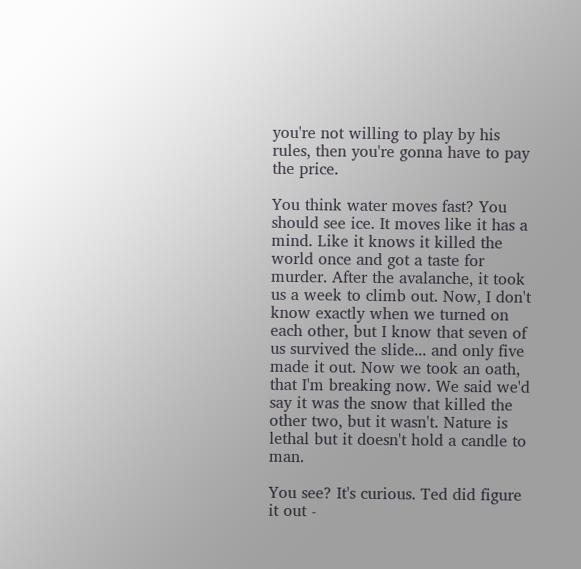you're not willing to play by his rules, then you're gonna have to pay the price.

You think water moves fast? You should see ice. It moves like it has a mind. Like it knows it killed the world once and got a taste for murder. After the avalanche, it took us a week to climb out. Now, I don't know exactly when we turned on each other, but I know that seven of us survived the slide... and only five made it out. Now we took an oath, that I'm breaking now. We said we'd say it was the snow that killed the other two, but it wasn't. Nature is lethal but it doesn't hold a candle to man.

You see? It's curious. Ted did figure it out -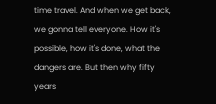time travel. And when we get back, we gonna tell everyone. How it's possible, how it's done, what the dangers are. But then why fifty years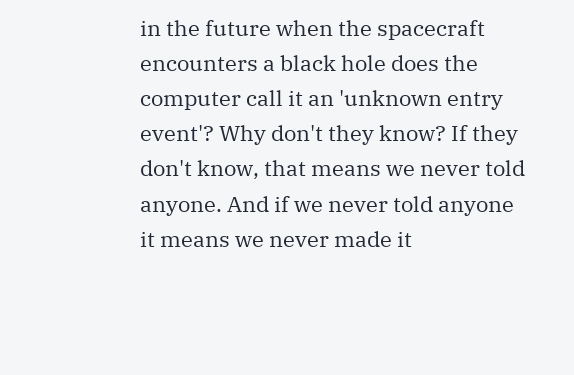in the future when the spacecraft encounters a black hole does the computer call it an 'unknown entry event'? Why don't they know? If they don't know, that means we never told anyone. And if we never told anyone it means we never made it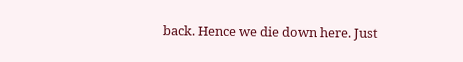back. Hence we die down here. Just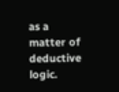as a matter of deductive logic.